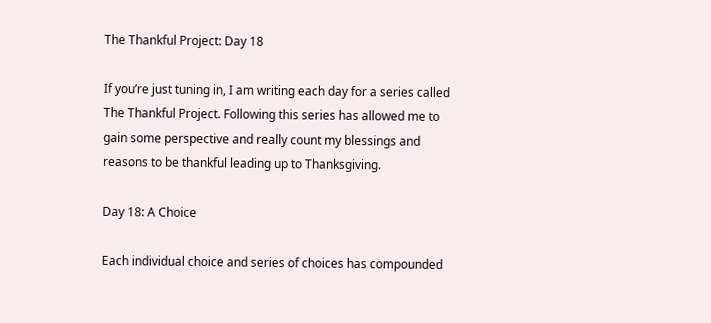The Thankful Project: Day 18

If you’re just tuning in, I am writing each day for a series called The Thankful Project. Following this series has allowed me to gain some perspective and really count my blessings and reasons to be thankful leading up to Thanksgiving.

Day 18: A Choice

Each individual choice and series of choices has compounded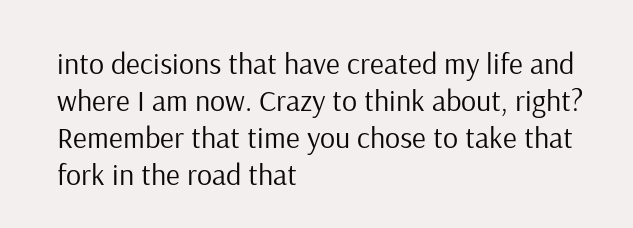into decisions that have created my life and where I am now. Crazy to think about, right? Remember that time you chose to take that fork in the road that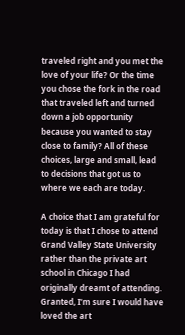traveled right and you met the love of your life? Or the time you chose the fork in the road that traveled left and turned down a job opportunity because you wanted to stay close to family? All of these choices, large and small, lead to decisions that got us to where we each are today.

A choice that I am grateful for today is that I chose to attend Grand Valley State University rather than the private art school in Chicago I had originally dreamt of attending. Granted, I’m sure I would have loved the art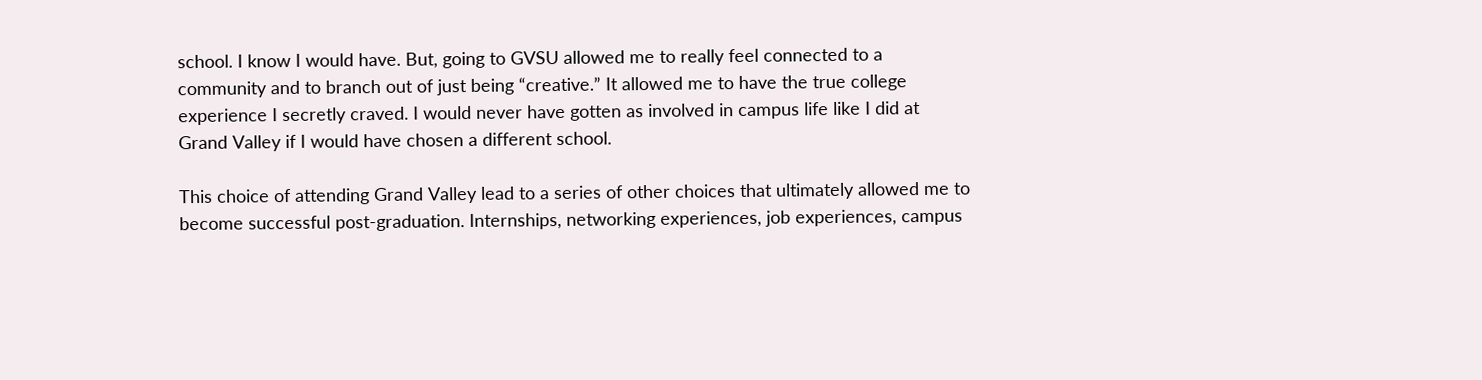school. I know I would have. But, going to GVSU allowed me to really feel connected to a community and to branch out of just being “creative.” It allowed me to have the true college experience I secretly craved. I would never have gotten as involved in campus life like I did at Grand Valley if I would have chosen a different school.

This choice of attending Grand Valley lead to a series of other choices that ultimately allowed me to become successful post-graduation. Internships, networking experiences, job experiences, campus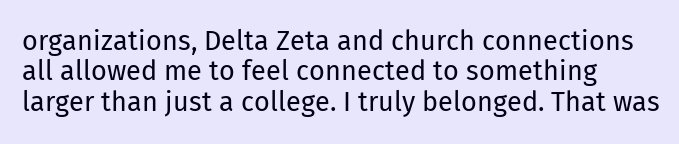organizations, Delta Zeta and church connections all allowed me to feel connected to something larger than just a college. I truly belonged. That was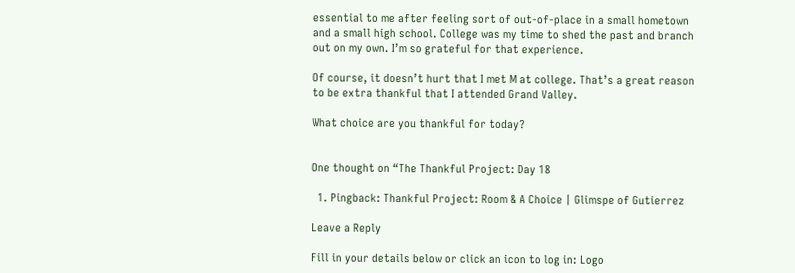essential to me after feeling sort of out-of-place in a small hometown and a small high school. College was my time to shed the past and branch out on my own. I’m so grateful for that experience.

Of course, it doesn’t hurt that I met M at college. That’s a great reason to be extra thankful that I attended Grand Valley.

What choice are you thankful for today?


One thought on “The Thankful Project: Day 18

  1. Pingback: Thankful Project: Room & A Choice | Glimspe of Gutierrez

Leave a Reply

Fill in your details below or click an icon to log in: Logo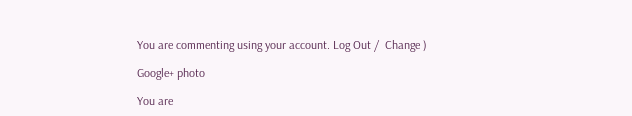You are commenting using your account. Log Out /  Change )

Google+ photo

You are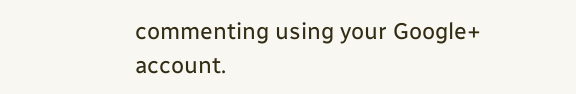commenting using your Google+ account.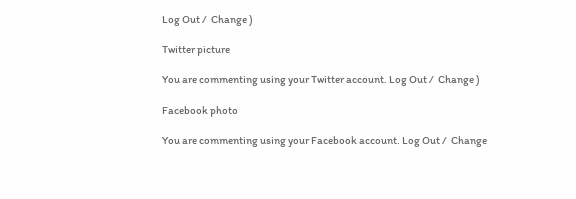Log Out /  Change )

Twitter picture

You are commenting using your Twitter account. Log Out /  Change )

Facebook photo

You are commenting using your Facebook account. Log Out /  Change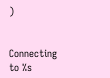)


Connecting to %s